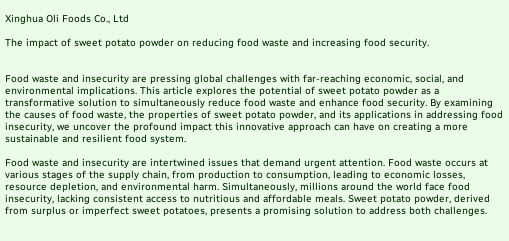Xinghua Oli Foods Co., Ltd

The impact of sweet potato powder on reducing food waste and increasing food security.


Food waste and insecurity are pressing global challenges with far-reaching economic, social, and environmental implications. This article explores the potential of sweet potato powder as a transformative solution to simultaneously reduce food waste and enhance food security. By examining the causes of food waste, the properties of sweet potato powder, and its applications in addressing food insecurity, we uncover the profound impact this innovative approach can have on creating a more sustainable and resilient food system.

Food waste and insecurity are intertwined issues that demand urgent attention. Food waste occurs at various stages of the supply chain, from production to consumption, leading to economic losses, resource depletion, and environmental harm. Simultaneously, millions around the world face food insecurity, lacking consistent access to nutritious and affordable meals. Sweet potato powder, derived from surplus or imperfect sweet potatoes, presents a promising solution to address both challenges.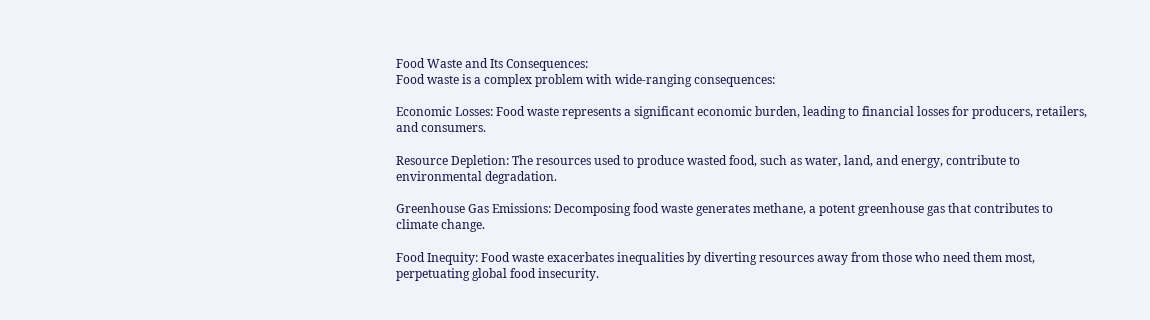Food Waste and Its Consequences:
Food waste is a complex problem with wide-ranging consequences:

Economic Losses: Food waste represents a significant economic burden, leading to financial losses for producers, retailers, and consumers.

Resource Depletion: The resources used to produce wasted food, such as water, land, and energy, contribute to environmental degradation.

Greenhouse Gas Emissions: Decomposing food waste generates methane, a potent greenhouse gas that contributes to climate change.

Food Inequity: Food waste exacerbates inequalities by diverting resources away from those who need them most, perpetuating global food insecurity.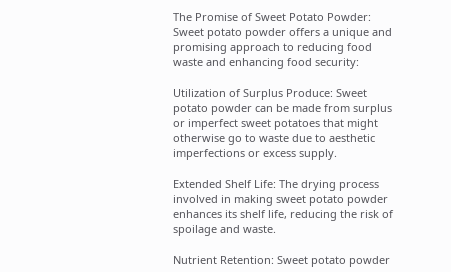The Promise of Sweet Potato Powder:
Sweet potato powder offers a unique and promising approach to reducing food waste and enhancing food security:

Utilization of Surplus Produce: Sweet potato powder can be made from surplus or imperfect sweet potatoes that might otherwise go to waste due to aesthetic imperfections or excess supply.

Extended Shelf Life: The drying process involved in making sweet potato powder enhances its shelf life, reducing the risk of spoilage and waste.

Nutrient Retention: Sweet potato powder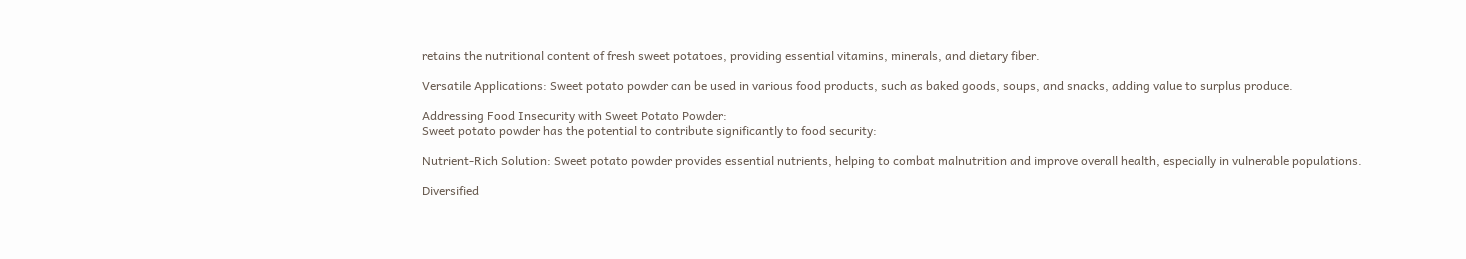retains the nutritional content of fresh sweet potatoes, providing essential vitamins, minerals, and dietary fiber.

Versatile Applications: Sweet potato powder can be used in various food products, such as baked goods, soups, and snacks, adding value to surplus produce.

Addressing Food Insecurity with Sweet Potato Powder:
Sweet potato powder has the potential to contribute significantly to food security:

Nutrient-Rich Solution: Sweet potato powder provides essential nutrients, helping to combat malnutrition and improve overall health, especially in vulnerable populations.

Diversified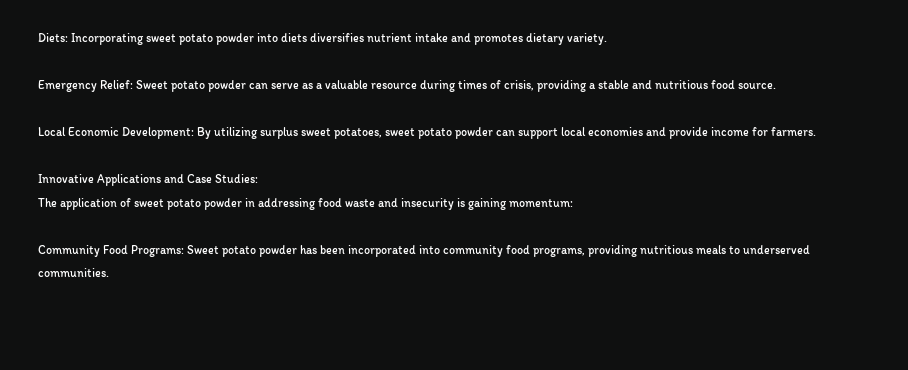Diets: Incorporating sweet potato powder into diets diversifies nutrient intake and promotes dietary variety.

Emergency Relief: Sweet potato powder can serve as a valuable resource during times of crisis, providing a stable and nutritious food source.

Local Economic Development: By utilizing surplus sweet potatoes, sweet potato powder can support local economies and provide income for farmers.

Innovative Applications and Case Studies:
The application of sweet potato powder in addressing food waste and insecurity is gaining momentum:

Community Food Programs: Sweet potato powder has been incorporated into community food programs, providing nutritious meals to underserved communities.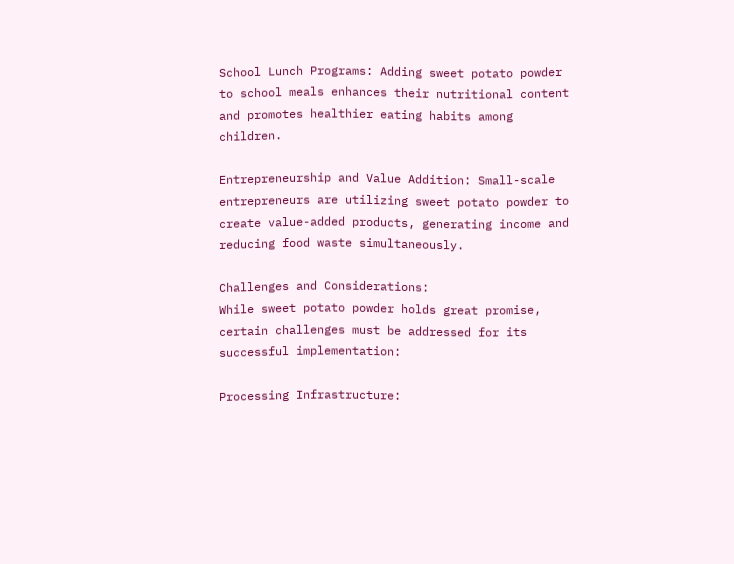School Lunch Programs: Adding sweet potato powder to school meals enhances their nutritional content and promotes healthier eating habits among children.

Entrepreneurship and Value Addition: Small-scale entrepreneurs are utilizing sweet potato powder to create value-added products, generating income and reducing food waste simultaneously.

Challenges and Considerations:
While sweet potato powder holds great promise, certain challenges must be addressed for its successful implementation:

Processing Infrastructure: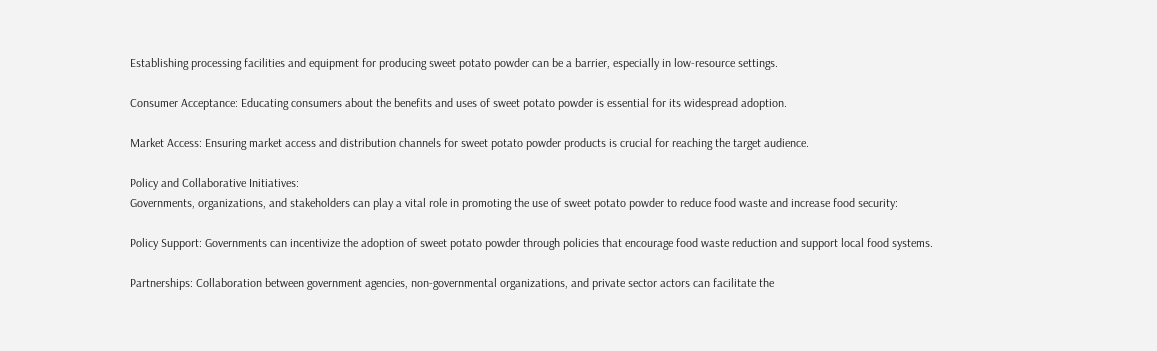Establishing processing facilities and equipment for producing sweet potato powder can be a barrier, especially in low-resource settings.

Consumer Acceptance: Educating consumers about the benefits and uses of sweet potato powder is essential for its widespread adoption.

Market Access: Ensuring market access and distribution channels for sweet potato powder products is crucial for reaching the target audience.

Policy and Collaborative Initiatives:
Governments, organizations, and stakeholders can play a vital role in promoting the use of sweet potato powder to reduce food waste and increase food security:

Policy Support: Governments can incentivize the adoption of sweet potato powder through policies that encourage food waste reduction and support local food systems.

Partnerships: Collaboration between government agencies, non-governmental organizations, and private sector actors can facilitate the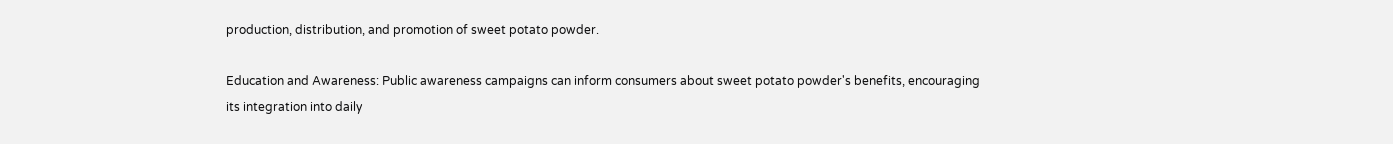production, distribution, and promotion of sweet potato powder.

Education and Awareness: Public awareness campaigns can inform consumers about sweet potato powder's benefits, encouraging its integration into daily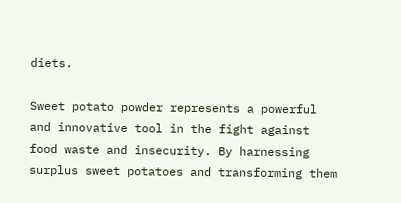diets.

Sweet potato powder represents a powerful and innovative tool in the fight against food waste and insecurity. By harnessing surplus sweet potatoes and transforming them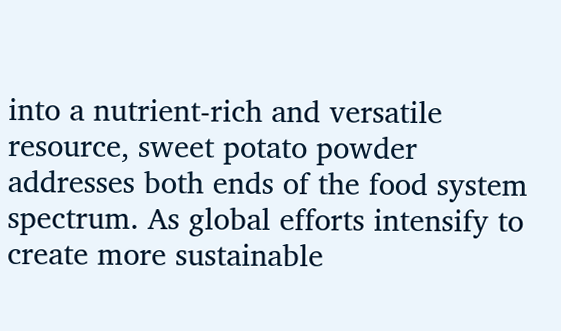into a nutrient-rich and versatile resource, sweet potato powder addresses both ends of the food system spectrum. As global efforts intensify to create more sustainable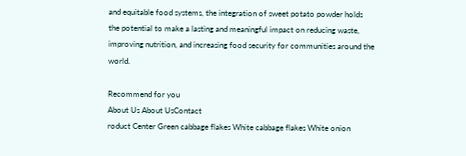and equitable food systems, the integration of sweet potato powder holds the potential to make a lasting and meaningful impact on reducing waste, improving nutrition, and increasing food security for communities around the world.

Recommend for you
About Us About UsContact
roduct Center Green cabbage flakes White cabbage flakes White onion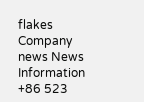flakes
Company news News Information
+86 523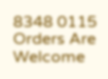8348 0115 Orders Are Welcome